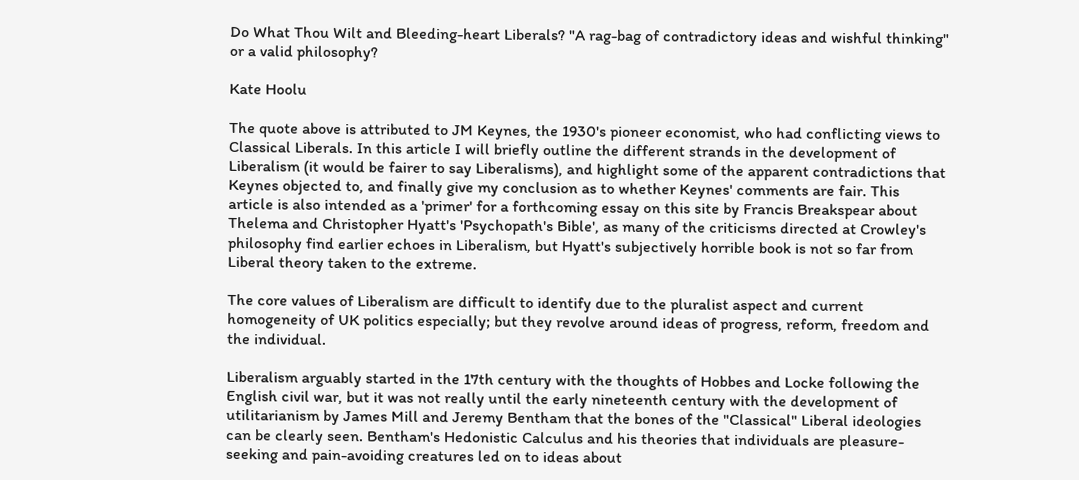Do What Thou Wilt and Bleeding-heart Liberals? "A rag-bag of contradictory ideas and wishful thinking" or a valid philosophy?

Kate Hoolu

The quote above is attributed to JM Keynes, the 1930's pioneer economist, who had conflicting views to Classical Liberals. In this article I will briefly outline the different strands in the development of Liberalism (it would be fairer to say Liberalisms), and highlight some of the apparent contradictions that Keynes objected to, and finally give my conclusion as to whether Keynes' comments are fair. This article is also intended as a 'primer' for a forthcoming essay on this site by Francis Breakspear about Thelema and Christopher Hyatt's 'Psychopath's Bible', as many of the criticisms directed at Crowley's philosophy find earlier echoes in Liberalism, but Hyatt's subjectively horrible book is not so far from Liberal theory taken to the extreme.

The core values of Liberalism are difficult to identify due to the pluralist aspect and current homogeneity of UK politics especially; but they revolve around ideas of progress, reform, freedom and the individual.

Liberalism arguably started in the 17th century with the thoughts of Hobbes and Locke following the English civil war, but it was not really until the early nineteenth century with the development of utilitarianism by James Mill and Jeremy Bentham that the bones of the "Classical" Liberal ideologies can be clearly seen. Bentham's Hedonistic Calculus and his theories that individuals are pleasure-seeking and pain-avoiding creatures led on to ideas about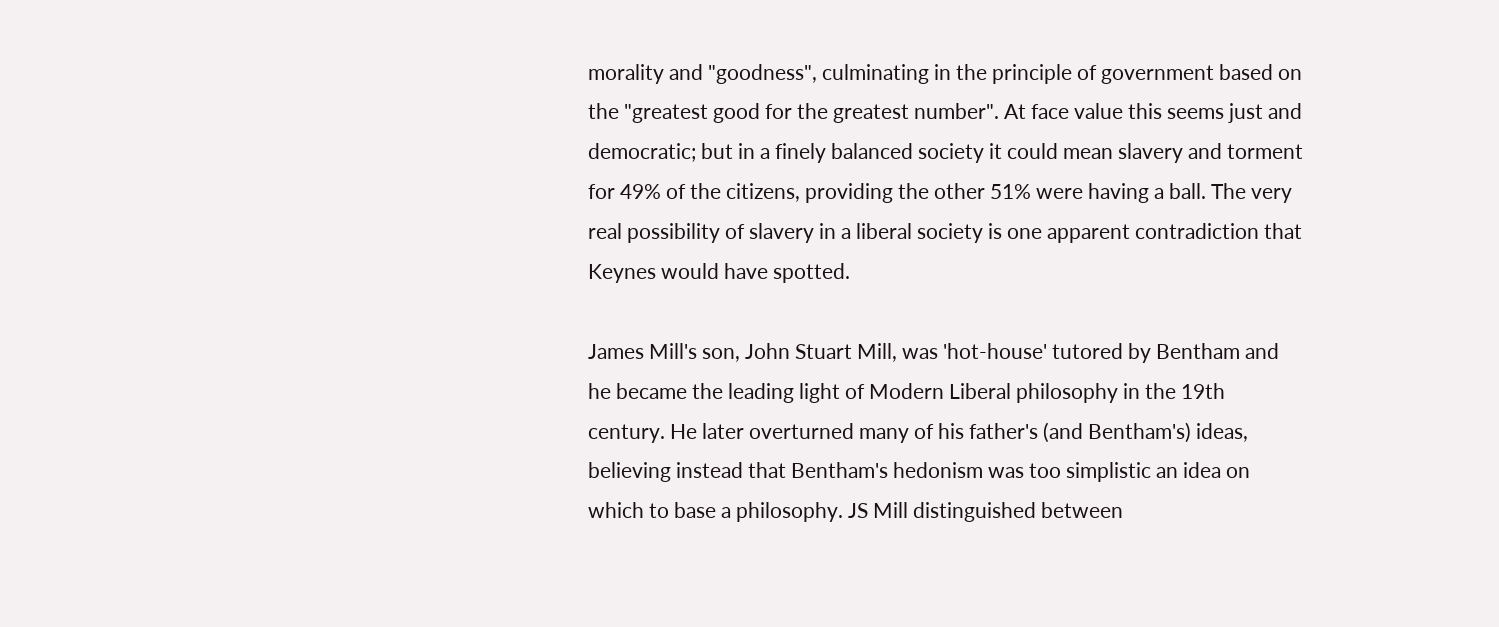morality and "goodness", culminating in the principle of government based on the "greatest good for the greatest number". At face value this seems just and democratic; but in a finely balanced society it could mean slavery and torment for 49% of the citizens, providing the other 51% were having a ball. The very real possibility of slavery in a liberal society is one apparent contradiction that Keynes would have spotted.

James Mill's son, John Stuart Mill, was 'hot-house' tutored by Bentham and he became the leading light of Modern Liberal philosophy in the 19th century. He later overturned many of his father's (and Bentham's) ideas, believing instead that Bentham's hedonism was too simplistic an idea on which to base a philosophy. JS Mill distinguished between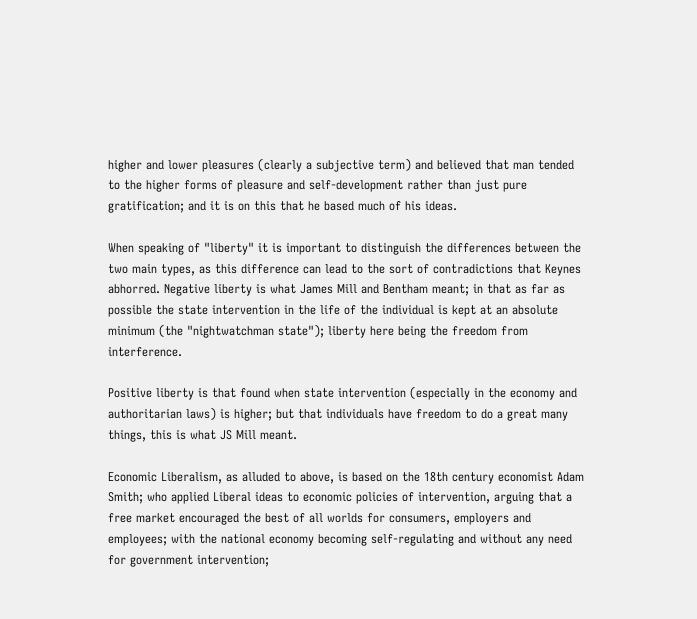higher and lower pleasures (clearly a subjective term) and believed that man tended to the higher forms of pleasure and self-development rather than just pure gratification; and it is on this that he based much of his ideas.

When speaking of "liberty" it is important to distinguish the differences between the two main types, as this difference can lead to the sort of contradictions that Keynes abhorred. Negative liberty is what James Mill and Bentham meant; in that as far as possible the state intervention in the life of the individual is kept at an absolute minimum (the "nightwatchman state"); liberty here being the freedom from interference.

Positive liberty is that found when state intervention (especially in the economy and authoritarian laws) is higher; but that individuals have freedom to do a great many things, this is what JS Mill meant.

Economic Liberalism, as alluded to above, is based on the 18th century economist Adam Smith; who applied Liberal ideas to economic policies of intervention, arguing that a free market encouraged the best of all worlds for consumers, employers and employees; with the national economy becoming self-regulating and without any need for government intervention;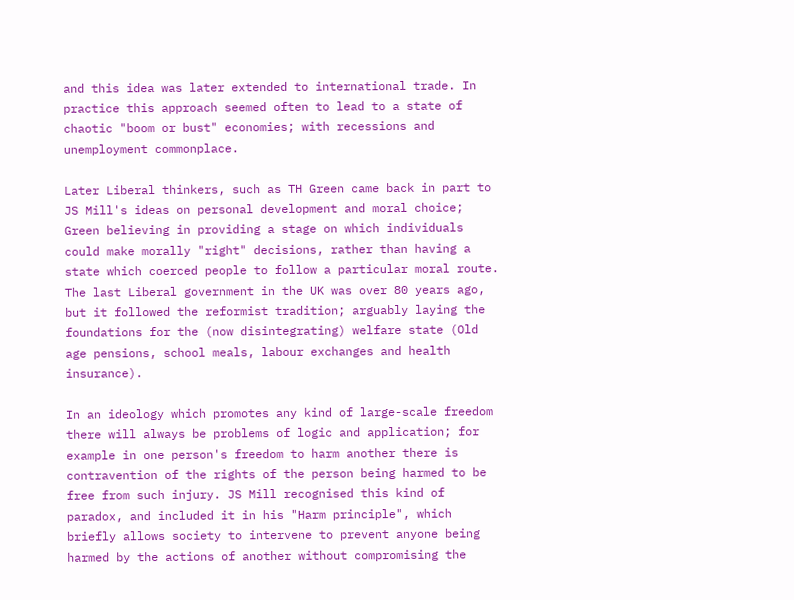and this idea was later extended to international trade. In practice this approach seemed often to lead to a state of chaotic "boom or bust" economies; with recessions and unemployment commonplace.

Later Liberal thinkers, such as TH Green came back in part to JS Mill's ideas on personal development and moral choice; Green believing in providing a stage on which individuals could make morally "right" decisions, rather than having a state which coerced people to follow a particular moral route. The last Liberal government in the UK was over 80 years ago, but it followed the reformist tradition; arguably laying the foundations for the (now disintegrating) welfare state (Old age pensions, school meals, labour exchanges and health insurance).

In an ideology which promotes any kind of large-scale freedom there will always be problems of logic and application; for example in one person's freedom to harm another there is contravention of the rights of the person being harmed to be free from such injury. JS Mill recognised this kind of paradox, and included it in his "Harm principle", which briefly allows society to intervene to prevent anyone being harmed by the actions of another without compromising the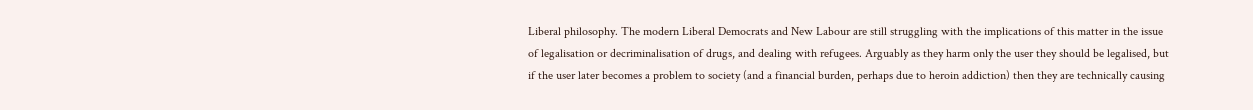Liberal philosophy. The modern Liberal Democrats and New Labour are still struggling with the implications of this matter in the issue of legalisation or decriminalisation of drugs, and dealing with refugees. Arguably as they harm only the user they should be legalised, but if the user later becomes a problem to society (and a financial burden, perhaps due to heroin addiction) then they are technically causing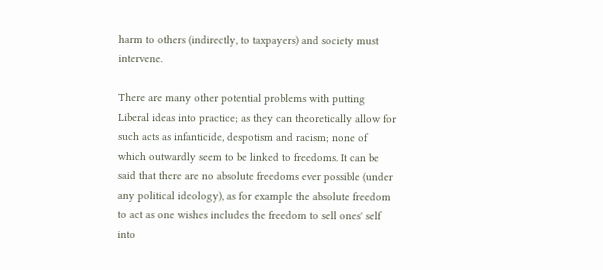harm to others (indirectly, to taxpayers) and society must intervene.

There are many other potential problems with putting Liberal ideas into practice; as they can theoretically allow for such acts as infanticide, despotism and racism; none of which outwardly seem to be linked to freedoms. It can be said that there are no absolute freedoms ever possible (under any political ideology), as for example the absolute freedom to act as one wishes includes the freedom to sell ones' self into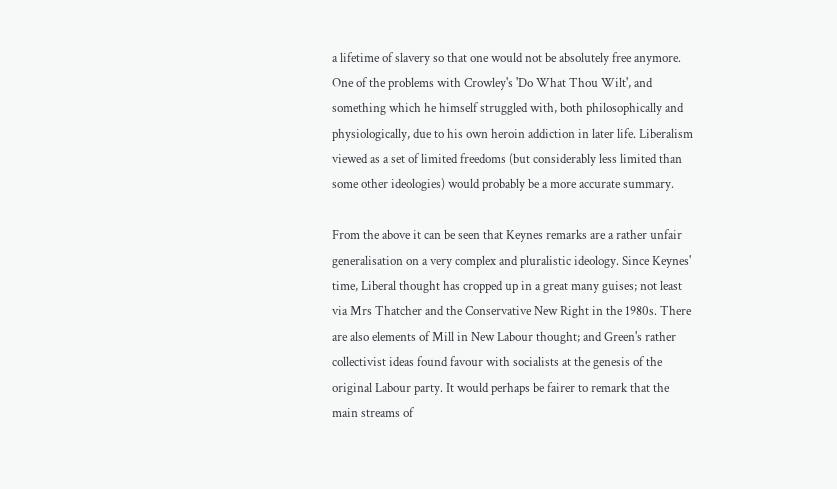a lifetime of slavery so that one would not be absolutely free anymore. One of the problems with Crowley's 'Do What Thou Wilt', and something which he himself struggled with, both philosophically and physiologically, due to his own heroin addiction in later life. Liberalism viewed as a set of limited freedoms (but considerably less limited than some other ideologies) would probably be a more accurate summary.

From the above it can be seen that Keynes remarks are a rather unfair generalisation on a very complex and pluralistic ideology. Since Keynes' time, Liberal thought has cropped up in a great many guises; not least via Mrs Thatcher and the Conservative New Right in the 1980s. There are also elements of Mill in New Labour thought; and Green's rather collectivist ideas found favour with socialists at the genesis of the original Labour party. It would perhaps be fairer to remark that the main streams of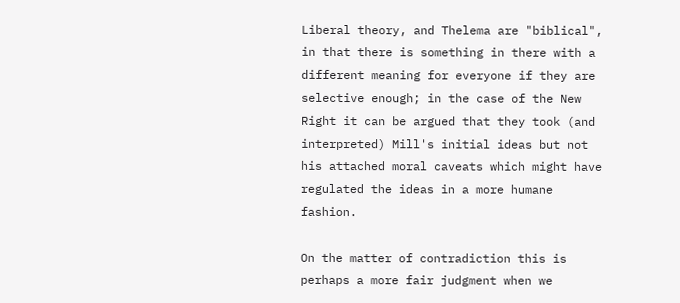Liberal theory, and Thelema are "biblical", in that there is something in there with a different meaning for everyone if they are selective enough; in the case of the New Right it can be argued that they took (and interpreted) Mill's initial ideas but not his attached moral caveats which might have regulated the ideas in a more humane fashion.

On the matter of contradiction this is perhaps a more fair judgment when we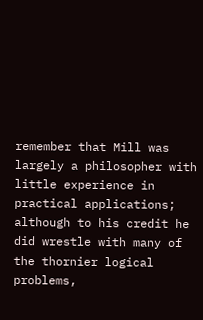remember that Mill was largely a philosopher with little experience in practical applications; although to his credit he did wrestle with many of the thornier logical problems,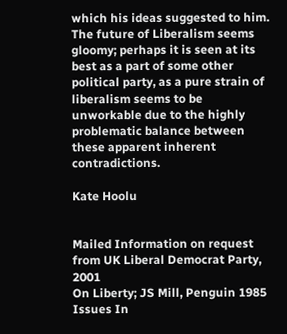which his ideas suggested to him. The future of Liberalism seems gloomy; perhaps it is seen at its best as a part of some other political party, as a pure strain of liberalism seems to be unworkable due to the highly problematic balance between these apparent inherent contradictions.

Kate Hoolu


Mailed Information on request from UK Liberal Democrat Party, 2001
On Liberty; JS Mill, Penguin 1985
Issues In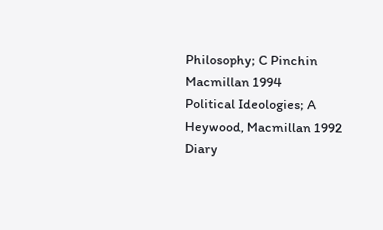Philosophy; C Pinchin Macmillan 1994
Political Ideologies; A Heywood, Macmillan 1992
Diary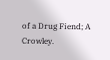of a Drug Fiend; A Crowley.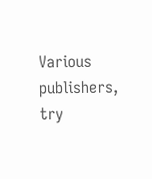Various publishers, try